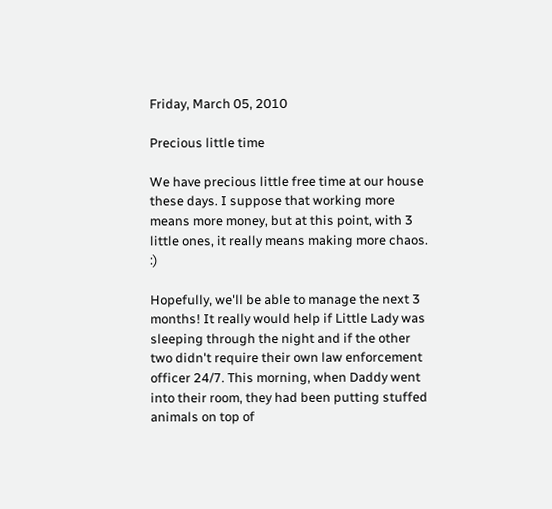Friday, March 05, 2010

Precious little time

We have precious little free time at our house these days. I suppose that working more means more money, but at this point, with 3 little ones, it really means making more chaos. :)

Hopefully, we'll be able to manage the next 3 months! It really would help if Little Lady was sleeping through the night and if the other two didn't require their own law enforcement officer 24/7. This morning, when Daddy went into their room, they had been putting stuffed animals on top of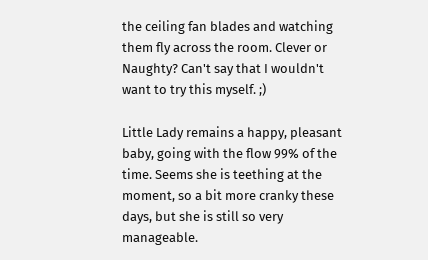the ceiling fan blades and watching them fly across the room. Clever or Naughty? Can't say that I wouldn't want to try this myself. ;)

Little Lady remains a happy, pleasant baby, going with the flow 99% of the time. Seems she is teething at the moment, so a bit more cranky these days, but she is still so very manageable.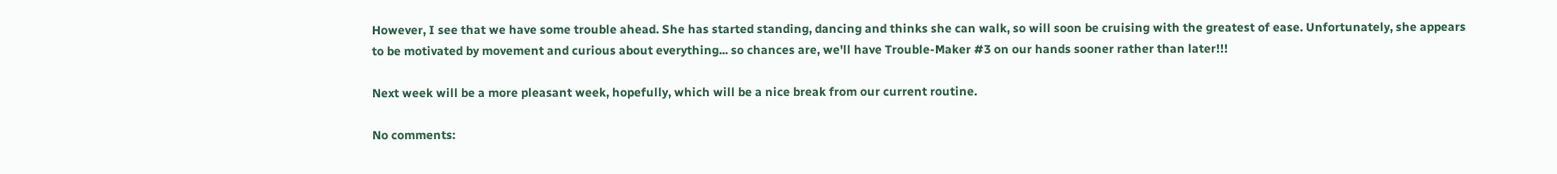However, I see that we have some trouble ahead. She has started standing, dancing and thinks she can walk, so will soon be cruising with the greatest of ease. Unfortunately, she appears to be motivated by movement and curious about everything... so chances are, we'll have Trouble-Maker #3 on our hands sooner rather than later!!!

Next week will be a more pleasant week, hopefully, which will be a nice break from our current routine.

No comments: